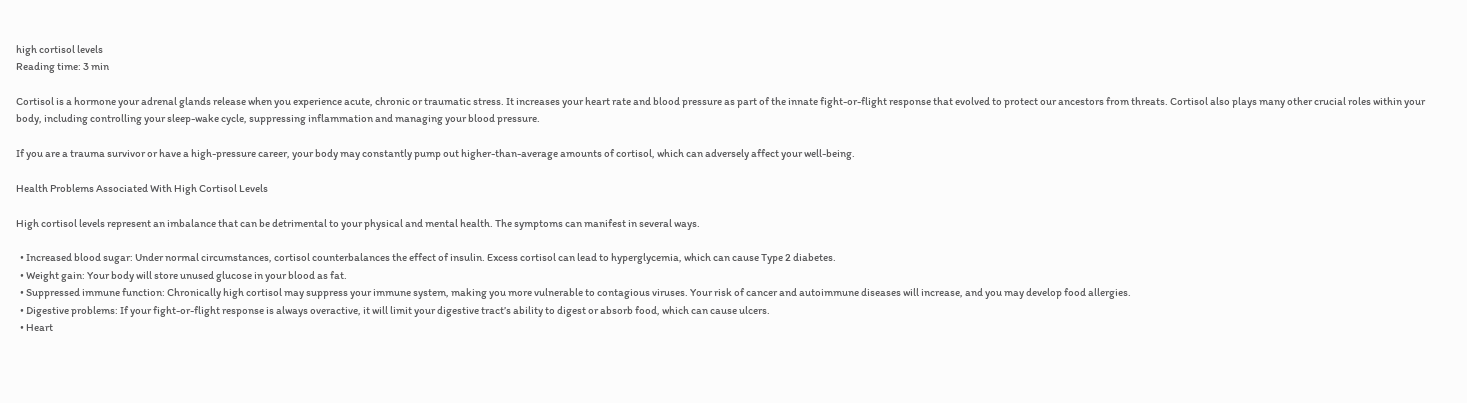high cortisol levels
Reading time: 3 min

Cortisol is a hormone your adrenal glands release when you experience acute, chronic or traumatic stress. It increases your heart rate and blood pressure as part of the innate fight-or-flight response that evolved to protect our ancestors from threats. Cortisol also plays many other crucial roles within your body, including controlling your sleep-wake cycle, suppressing inflammation and managing your blood pressure.

If you are a trauma survivor or have a high-pressure career, your body may constantly pump out higher-than-average amounts of cortisol, which can adversely affect your well-being.

Health Problems Associated With High Cortisol Levels

High cortisol levels represent an imbalance that can be detrimental to your physical and mental health. The symptoms can manifest in several ways.

  • Increased blood sugar: Under normal circumstances, cortisol counterbalances the effect of insulin. Excess cortisol can lead to hyperglycemia, which can cause Type 2 diabetes.
  • Weight gain: Your body will store unused glucose in your blood as fat.
  • Suppressed immune function: Chronically high cortisol may suppress your immune system, making you more vulnerable to contagious viruses. Your risk of cancer and autoimmune diseases will increase, and you may develop food allergies.
  • Digestive problems: If your fight-or-flight response is always overactive, it will limit your digestive tract’s ability to digest or absorb food, which can cause ulcers.
  • Heart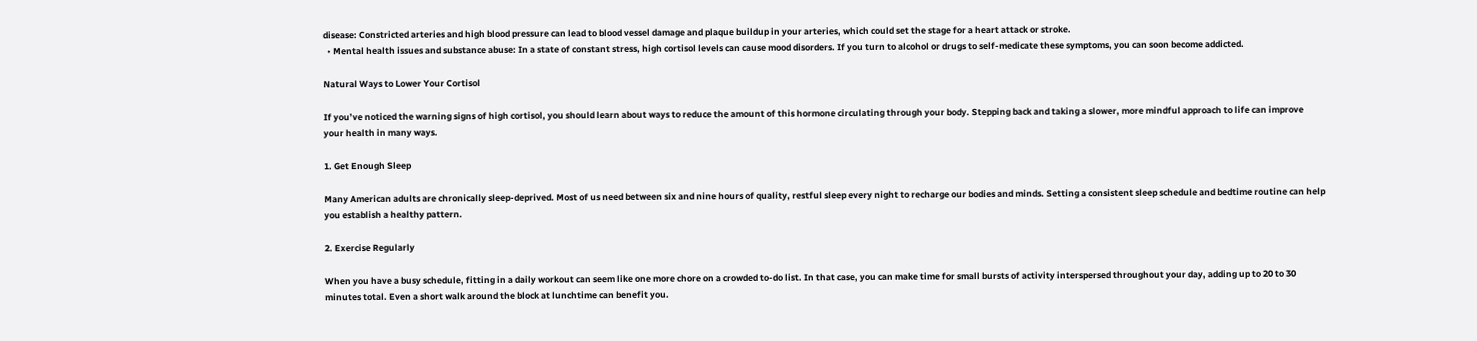disease: Constricted arteries and high blood pressure can lead to blood vessel damage and plaque buildup in your arteries, which could set the stage for a heart attack or stroke.
  • Mental health issues and substance abuse: In a state of constant stress, high cortisol levels can cause mood disorders. If you turn to alcohol or drugs to self-medicate these symptoms, you can soon become addicted.

Natural Ways to Lower Your Cortisol

If you’ve noticed the warning signs of high cortisol, you should learn about ways to reduce the amount of this hormone circulating through your body. Stepping back and taking a slower, more mindful approach to life can improve your health in many ways.

1. Get Enough Sleep

Many American adults are chronically sleep-deprived. Most of us need between six and nine hours of quality, restful sleep every night to recharge our bodies and minds. Setting a consistent sleep schedule and bedtime routine can help you establish a healthy pattern.

2. Exercise Regularly

When you have a busy schedule, fitting in a daily workout can seem like one more chore on a crowded to-do list. In that case, you can make time for small bursts of activity interspersed throughout your day, adding up to 20 to 30 minutes total. Even a short walk around the block at lunchtime can benefit you.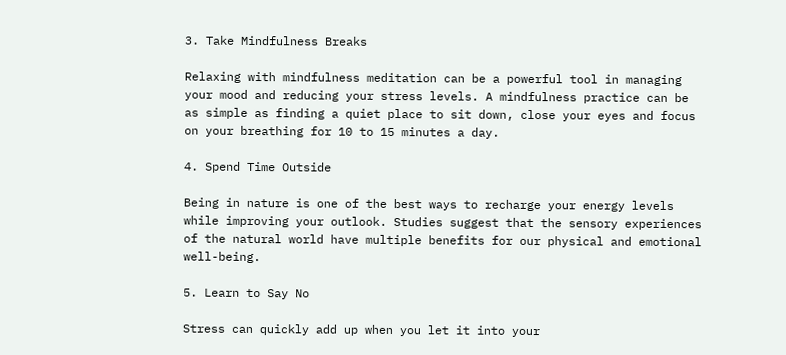3. Take Mindfulness Breaks

Relaxing with mindfulness meditation can be a powerful tool in managing your mood and reducing your stress levels. A mindfulness practice can be as simple as finding a quiet place to sit down, close your eyes and focus on your breathing for 10 to 15 minutes a day.

4. Spend Time Outside

Being in nature is one of the best ways to recharge your energy levels while improving your outlook. Studies suggest that the sensory experiences of the natural world have multiple benefits for our physical and emotional well-being.

5. Learn to Say No

Stress can quickly add up when you let it into your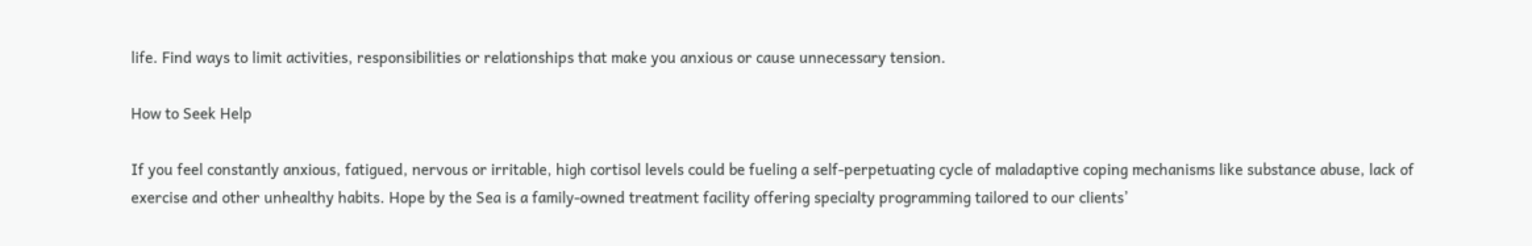life. Find ways to limit activities, responsibilities or relationships that make you anxious or cause unnecessary tension.

How to Seek Help

If you feel constantly anxious, fatigued, nervous or irritable, high cortisol levels could be fueling a self-perpetuating cycle of maladaptive coping mechanisms like substance abuse, lack of exercise and other unhealthy habits. Hope by the Sea is a family-owned treatment facility offering specialty programming tailored to our clients’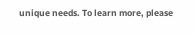unique needs. To learn more, please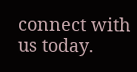connect with us today.